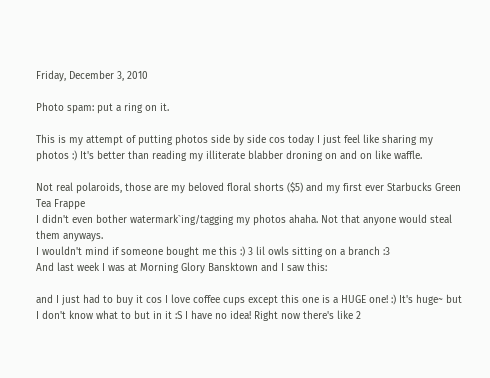Friday, December 3, 2010

Photo spam: put a ring on it.

This is my attempt of putting photos side by side cos today I just feel like sharing my photos :) It's better than reading my illiterate blabber droning on and on like waffle.

Not real polaroids, those are my beloved floral shorts ($5) and my first ever Starbucks Green Tea Frappe
I didn't even bother watermark`ing/tagging my photos ahaha. Not that anyone would steal them anyways.
I wouldn't mind if someone bought me this :) 3 lil owls sitting on a branch :3
And last week I was at Morning Glory Bansktown and I saw this:

and I just had to buy it cos I love coffee cups except this one is a HUGE one! :) It's huge~ but I don't know what to but in it :S I have no idea! Right now there's like 2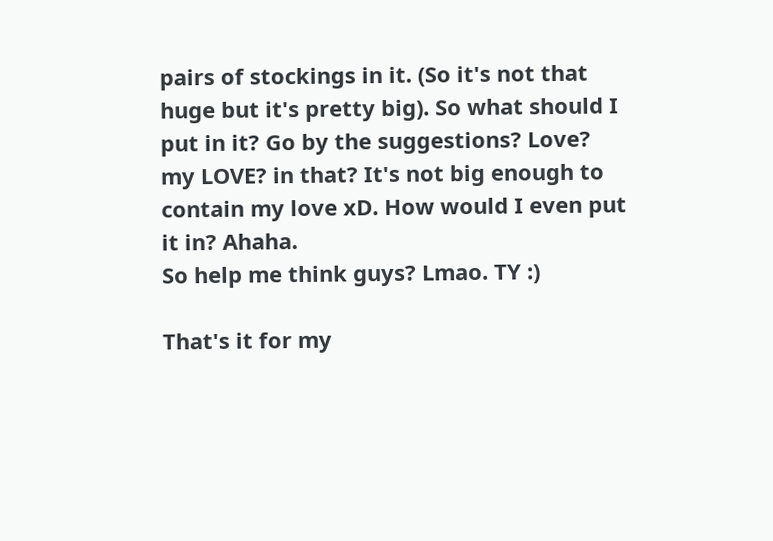pairs of stockings in it. (So it's not that huge but it's pretty big). So what should I put in it? Go by the suggestions? Love? my LOVE? in that? It's not big enough to contain my love xD. How would I even put it in? Ahaha.
So help me think guys? Lmao. TY :)

That's it for my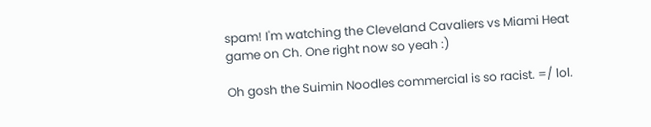spam! I'm watching the Cleveland Cavaliers vs Miami Heat game on Ch. One right now so yeah :)

Oh gosh the Suimin Noodles commercial is so racist. =/ lol.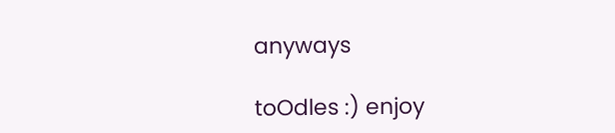anyways

toOdles :) enjoy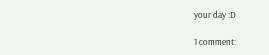your day :D

1 comment: